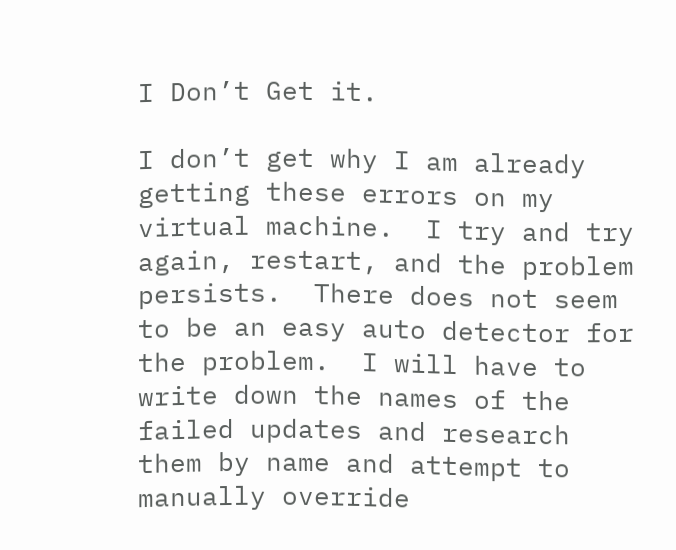I Don’t Get it.

I don’t get why I am already getting these errors on my virtual machine.  I try and try again, restart, and the problem persists.  There does not seem to be an easy auto detector for the problem.  I will have to write down the names of the failed updates and research them by name and attempt to manually override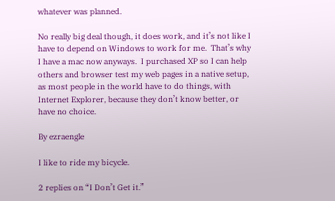whatever was planned.

No really big deal though, it does work, and it’s not like I have to depend on Windows to work for me.  That’s why I have a mac now anyways.  I purchased XP so I can help others and browser test my web pages in a native setup, as most people in the world have to do things, with Internet Explorer, because they don’t know better, or have no choice.

By ezraengle

I like to ride my bicycle.

2 replies on “I Don’t Get it.”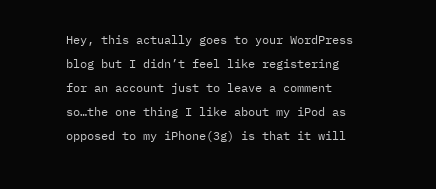Hey, this actually goes to your WordPress blog but I didn’t feel like registering for an account just to leave a comment so…the one thing I like about my iPod as opposed to my iPhone(3g) is that it will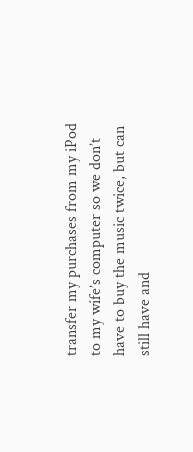transfer my purchases from my iPod to my wife’s computer so we don’t have to buy the music twice, but can still have and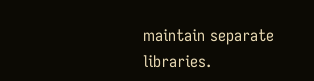maintain separate libraries.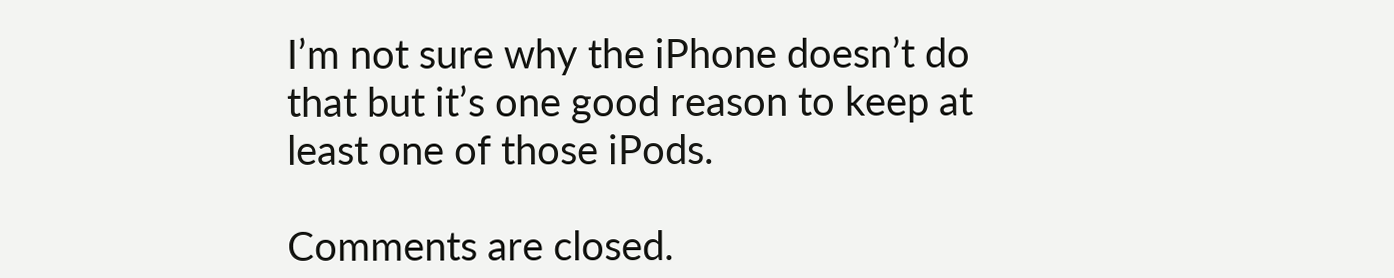I’m not sure why the iPhone doesn’t do that but it’s one good reason to keep at least one of those iPods.

Comments are closed.